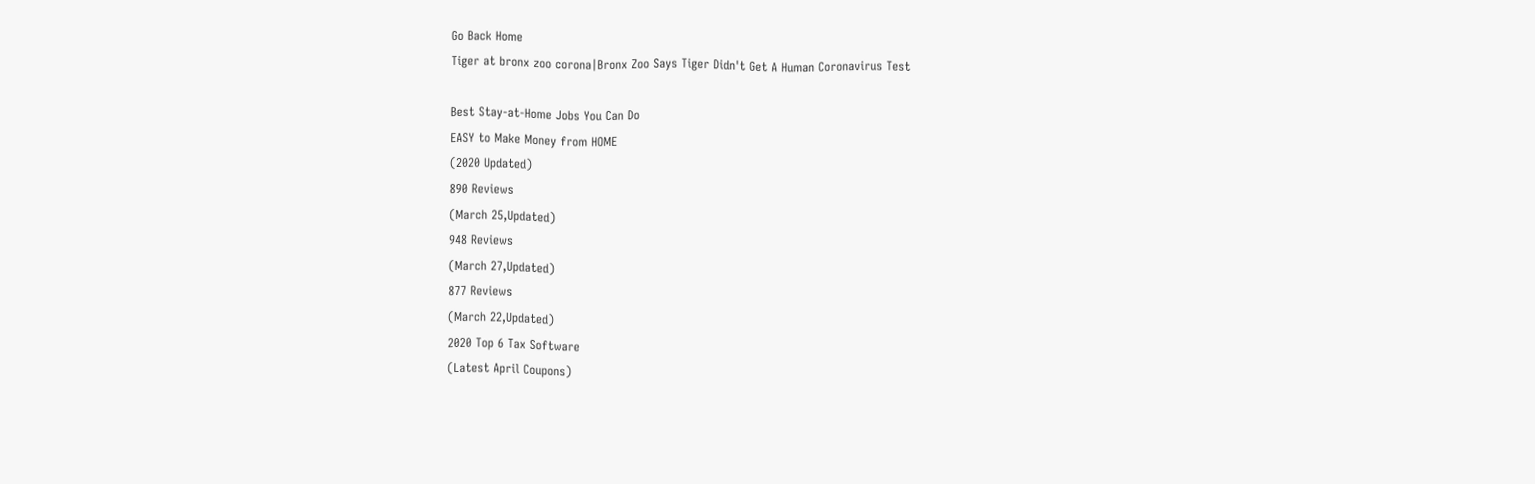Go Back Home
Tiger at bronx zoo corona|Bronx Zoo Says Tiger Didn't Get A Human Coronavirus Test

Best Stay-at-Home Jobs You Can Do
EASY to Make Money from HOME
(2020 Updated)
890 Reviews
(March 25,Updated)
948 Reviews
(March 27,Updated)
877 Reviews
(March 22,Updated)
2020 Top 6 Tax Software
(Latest April Coupons)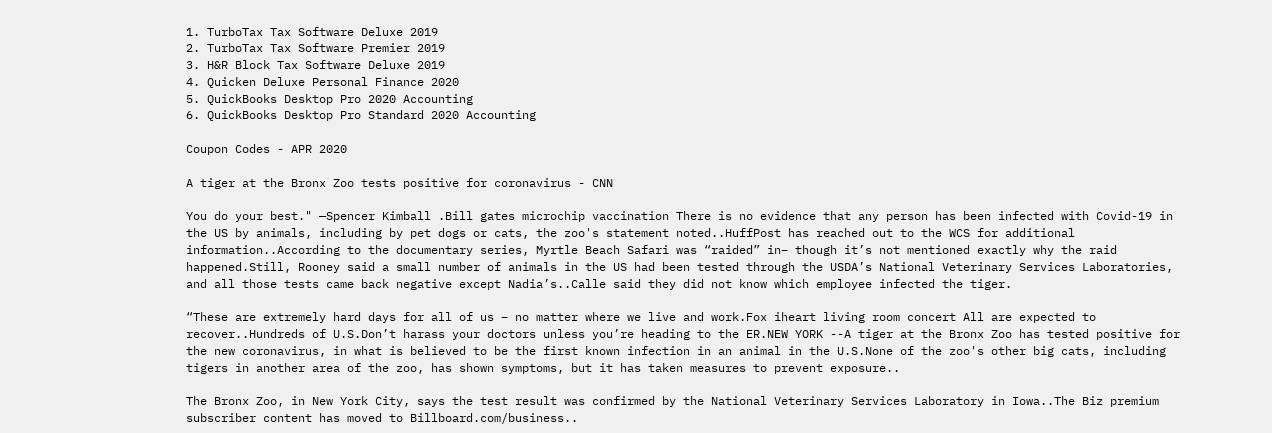1. TurboTax Tax Software Deluxe 2019
2. TurboTax Tax Software Premier 2019
3. H&R Block Tax Software Deluxe 2019
4. Quicken Deluxe Personal Finance 2020
5. QuickBooks Desktop Pro 2020 Accounting
6. QuickBooks Desktop Pro Standard 2020 Accounting

Coupon Codes - APR 2020

A tiger at the Bronx Zoo tests positive for coronavirus - CNN

You do your best." —Spencer Kimball .Bill gates microchip vaccination There is no evidence that any person has been infected with Covid-19 in the US by animals, including by pet dogs or cats, the zoo's statement noted..HuffPost has reached out to the WCS for additional information..According to the documentary series, Myrtle Beach Safari was “raided” in– though it’s not mentioned exactly why the raid happened.Still, Rooney said a small number of animals in the US had been tested through the USDA’s National Veterinary Services Laboratories, and all those tests came back negative except Nadia’s..Calle said they did not know which employee infected the tiger.

“These are extremely hard days for all of us – no matter where we live and work.Fox iheart living room concert All are expected to recover..Hundreds of U.S.Don’t harass your doctors unless you’re heading to the ER.NEW YORK --A tiger at the Bronx Zoo has tested positive for the new coronavirus, in what is believed to be the first known infection in an animal in the U.S.None of the zoo's other big cats, including tigers in another area of the zoo, has shown symptoms, but it has taken measures to prevent exposure..

The Bronx Zoo, in New York City, says the test result was confirmed by the National Veterinary Services Laboratory in Iowa..The Biz premium subscriber content has moved to Billboard.com/business..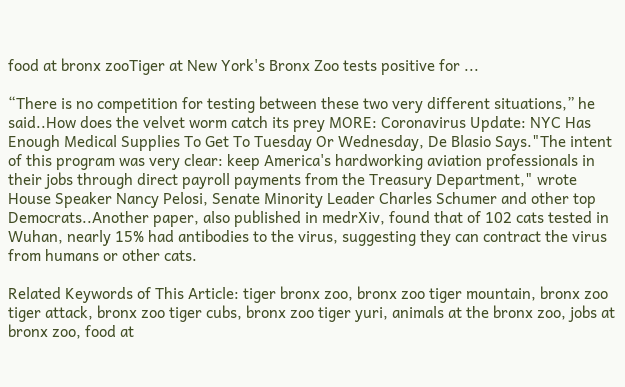food at bronx zooTiger at New York's Bronx Zoo tests positive for ...

“There is no competition for testing between these two very different situations,” he said..How does the velvet worm catch its prey MORE: Coronavirus Update: NYC Has Enough Medical Supplies To Get To Tuesday Or Wednesday, De Blasio Says."The intent of this program was very clear: keep America's hardworking aviation professionals in their jobs through direct payroll payments from the Treasury Department," wrote House Speaker Nancy Pelosi, Senate Minority Leader Charles Schumer and other top Democrats..Another paper, also published in medrXiv, found that of 102 cats tested in Wuhan, nearly 15% had antibodies to the virus, suggesting they can contract the virus from humans or other cats.

Related Keywords of This Article: tiger bronx zoo, bronx zoo tiger mountain, bronx zoo tiger attack, bronx zoo tiger cubs, bronx zoo tiger yuri, animals at the bronx zoo, jobs at bronx zoo, food at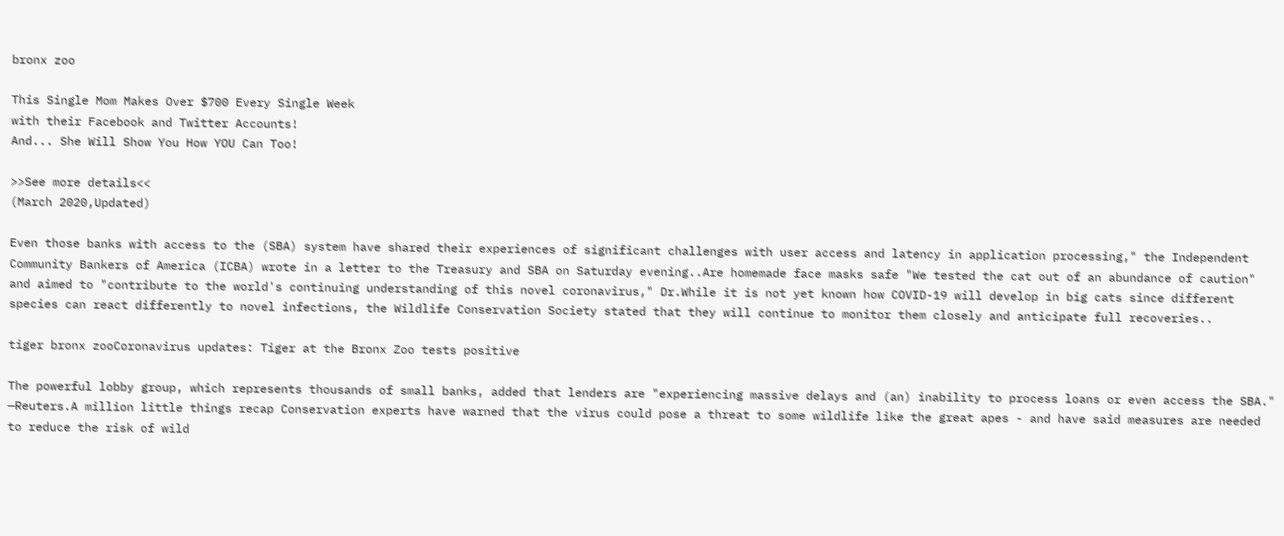bronx zoo

This Single Mom Makes Over $700 Every Single Week
with their Facebook and Twitter Accounts!
And... She Will Show You How YOU Can Too!

>>See more details<<
(March 2020,Updated)

Even those banks with access to the (SBA) system have shared their experiences of significant challenges with user access and latency in application processing," the Independent Community Bankers of America (ICBA) wrote in a letter to the Treasury and SBA on Saturday evening..Are homemade face masks safe "We tested the cat out of an abundance of caution" and aimed to "contribute to the world's continuing understanding of this novel coronavirus," Dr.While it is not yet known how COVID-19 will develop in big cats since different species can react differently to novel infections, the Wildlife Conservation Society stated that they will continue to monitor them closely and anticipate full recoveries..

tiger bronx zooCoronavirus updates: Tiger at the Bronx Zoo tests positive

The powerful lobby group, which represents thousands of small banks, added that lenders are "experiencing massive delays and (an) inability to process loans or even access the SBA." —Reuters.A million little things recap Conservation experts have warned that the virus could pose a threat to some wildlife like the great apes - and have said measures are needed to reduce the risk of wild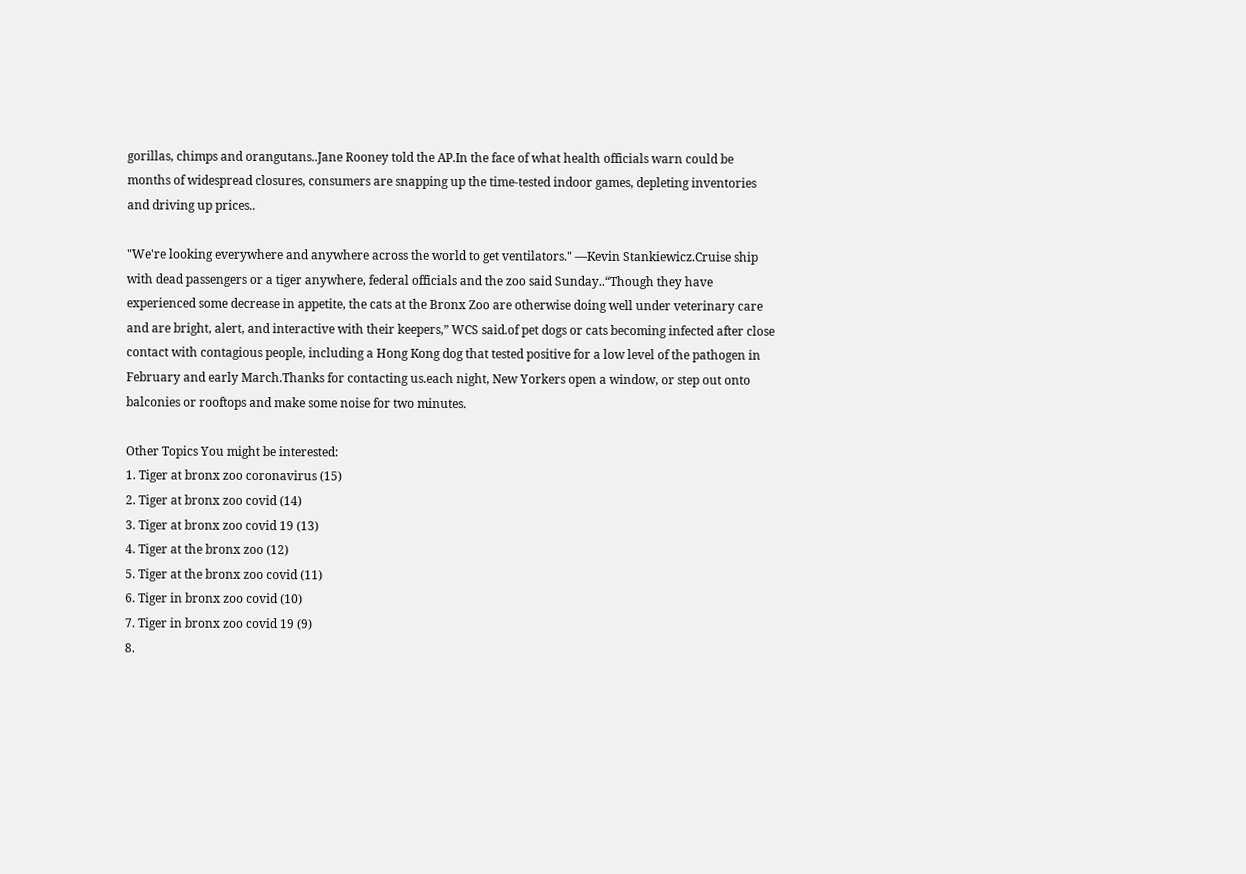gorillas, chimps and orangutans..Jane Rooney told the AP.In the face of what health officials warn could be months of widespread closures, consumers are snapping up the time-tested indoor games, depleting inventories and driving up prices..

"We're looking everywhere and anywhere across the world to get ventilators." —Kevin Stankiewicz.Cruise ship with dead passengers or a tiger anywhere, federal officials and the zoo said Sunday..“Though they have experienced some decrease in appetite, the cats at the Bronx Zoo are otherwise doing well under veterinary care and are bright, alert, and interactive with their keepers,” WCS said.of pet dogs or cats becoming infected after close contact with contagious people, including a Hong Kong dog that tested positive for a low level of the pathogen in February and early March.Thanks for contacting us.each night, New Yorkers open a window, or step out onto balconies or rooftops and make some noise for two minutes.

Other Topics You might be interested:
1. Tiger at bronx zoo coronavirus (15)
2. Tiger at bronx zoo covid (14)
3. Tiger at bronx zoo covid 19 (13)
4. Tiger at the bronx zoo (12)
5. Tiger at the bronx zoo covid (11)
6. Tiger in bronx zoo covid (10)
7. Tiger in bronx zoo covid 19 (9)
8.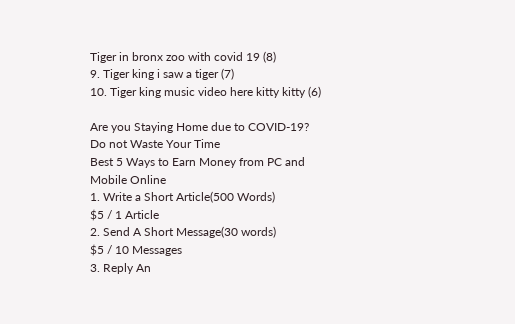Tiger in bronx zoo with covid 19 (8)
9. Tiger king i saw a tiger (7)
10. Tiger king music video here kitty kitty (6)

Are you Staying Home due to COVID-19?
Do not Waste Your Time
Best 5 Ways to Earn Money from PC and Mobile Online
1. Write a Short Article(500 Words)
$5 / 1 Article
2. Send A Short Message(30 words)
$5 / 10 Messages
3. Reply An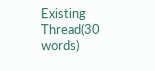Existing Thread(30 words)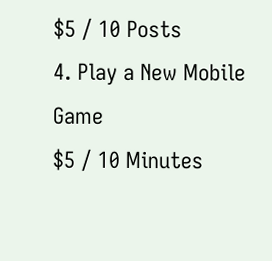$5 / 10 Posts
4. Play a New Mobile Game
$5 / 10 Minutes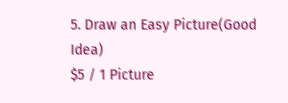5. Draw an Easy Picture(Good Idea)
$5 / 1 Picture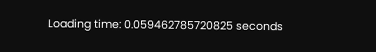Loading time: 0.059462785720825 seconds